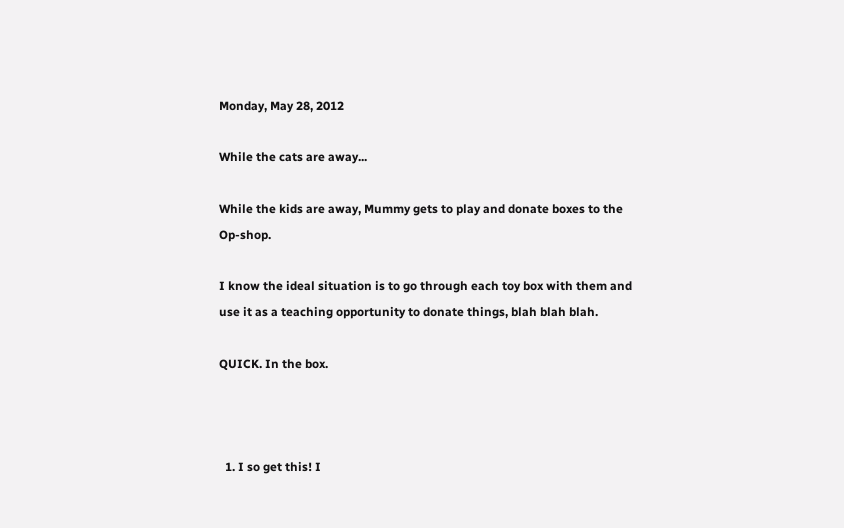Monday, May 28, 2012

While the cats are away...

While the kids are away, Mummy gets to play and donate boxes to the Op-shop.

I know the ideal situation is to go through each toy box with them and use it as a teaching opportunity to donate things, blah blah blah.

QUICK. In the box.



  1. I so get this! I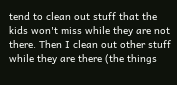tend to clean out stuff that the kids won't miss while they are not there. Then I clean out other stuff while they are there (the things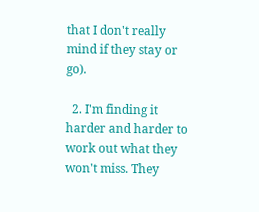that I don't really mind if they stay or go).

  2. I'm finding it harder and harder to work out what they won't miss. They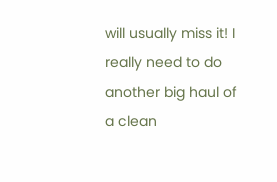will usually miss it! I really need to do another big haul of a clean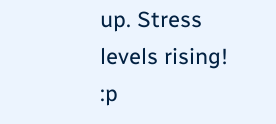up. Stress levels rising! :p